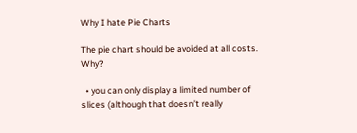Why I hate Pie Charts

The pie chart should be avoided at all costs. Why?

  • you can only display a limited number of slices (although that doesn’t really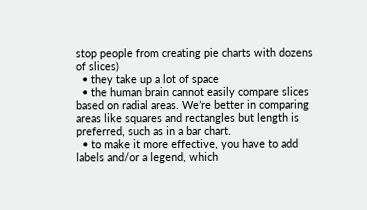stop people from creating pie charts with dozens of slices)
  • they take up a lot of space
  • the human brain cannot easily compare slices based on radial areas. We’re better in comparing areas like squares and rectangles but length is preferred, such as in a bar chart.
  • to make it more effective, you have to add labels and/or a legend, which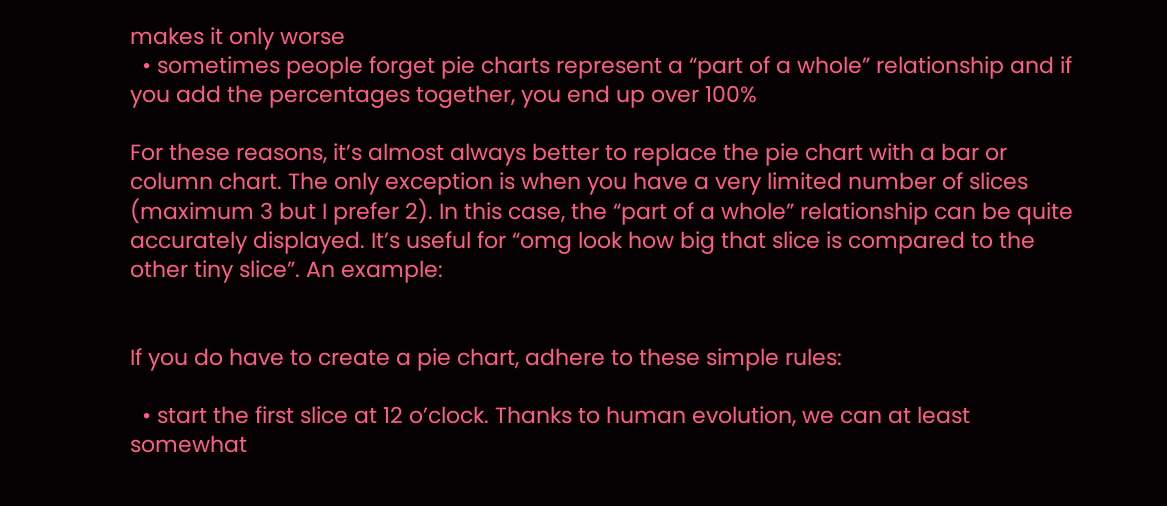makes it only worse
  • sometimes people forget pie charts represent a “part of a whole” relationship and if you add the percentages together, you end up over 100%

For these reasons, it’s almost always better to replace the pie chart with a bar or column chart. The only exception is when you have a very limited number of slices (maximum 3 but I prefer 2). In this case, the “part of a whole” relationship can be quite accurately displayed. It’s useful for “omg look how big that slice is compared to the other tiny slice”. An example:


If you do have to create a pie chart, adhere to these simple rules:

  • start the first slice at 12 o’clock. Thanks to human evolution, we can at least somewhat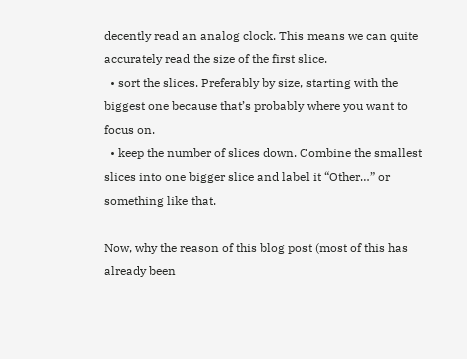decently read an analog clock. This means we can quite accurately read the size of the first slice.
  • sort the slices. Preferably by size, starting with the biggest one because that’s probably where you want to focus on.
  • keep the number of slices down. Combine the smallest slices into one bigger slice and label it “Other…” or something like that.

Now, why the reason of this blog post (most of this has already been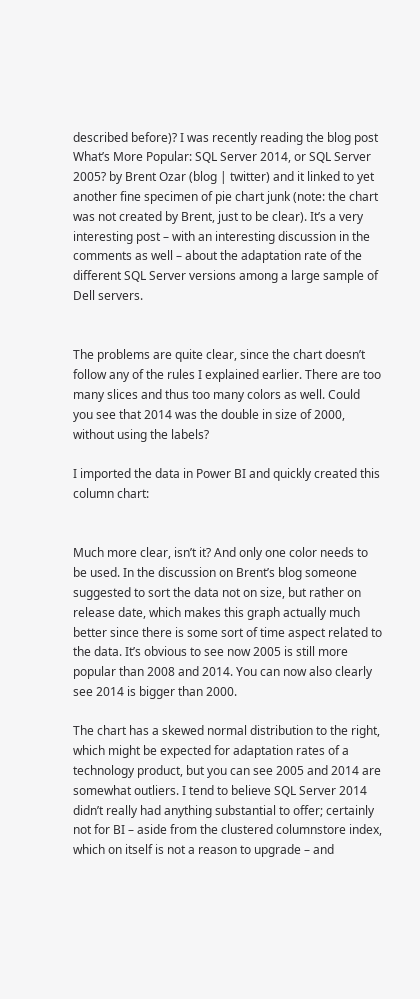described before)? I was recently reading the blog post What’s More Popular: SQL Server 2014, or SQL Server 2005? by Brent Ozar (blog | twitter) and it linked to yet another fine specimen of pie chart junk (note: the chart was not created by Brent, just to be clear). It’s a very interesting post – with an interesting discussion in the comments as well – about the adaptation rate of the different SQL Server versions among a large sample of Dell servers.


The problems are quite clear, since the chart doesn’t follow any of the rules I explained earlier. There are too many slices and thus too many colors as well. Could you see that 2014 was the double in size of 2000, without using the labels?

I imported the data in Power BI and quickly created this column chart:


Much more clear, isn’t it? And only one color needs to be used. In the discussion on Brent’s blog someone suggested to sort the data not on size, but rather on release date, which makes this graph actually much better since there is some sort of time aspect related to the data. It’s obvious to see now 2005 is still more popular than 2008 and 2014. You can now also clearly see 2014 is bigger than 2000.

The chart has a skewed normal distribution to the right, which might be expected for adaptation rates of a technology product, but you can see 2005 and 2014 are somewhat outliers. I tend to believe SQL Server 2014 didn’t really had anything substantial to offer; certainly not for BI – aside from the clustered columnstore index, which on itself is not a reason to upgrade – and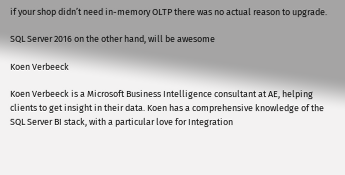if your shop didn’t need in-memory OLTP there was no actual reason to upgrade.

SQL Server 2016 on the other hand, will be awesome

Koen Verbeeck

Koen Verbeeck is a Microsoft Business Intelligence consultant at AE, helping clients to get insight in their data. Koen has a comprehensive knowledge of the SQL Server BI stack, with a particular love for Integration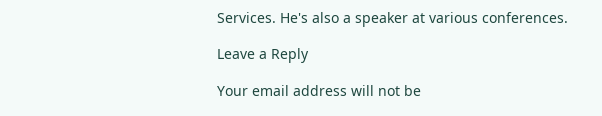Services. He's also a speaker at various conferences.

Leave a Reply

Your email address will not be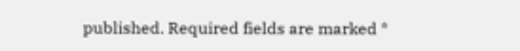published. Required fields are marked *